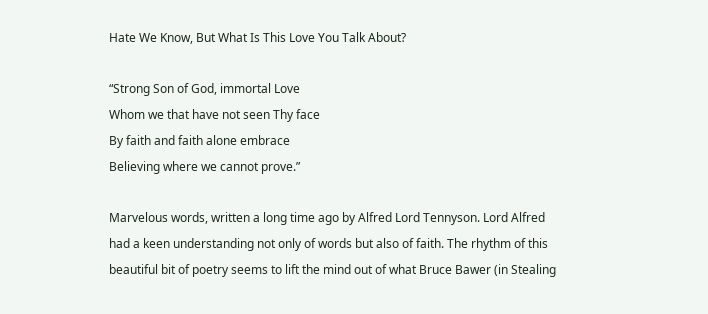Hate We Know, But What Is This Love You Talk About?

“Strong Son of God, immortal Love
Whom we that have not seen Thy face
By faith and faith alone embrace
Believing where we cannot prove.”

Marvelous words, written a long time ago by Alfred Lord Tennyson. Lord Alfred had a keen understanding not only of words but also of faith. The rhythm of this beautiful bit of poetry seems to lift the mind out of what Bruce Bawer (in Stealing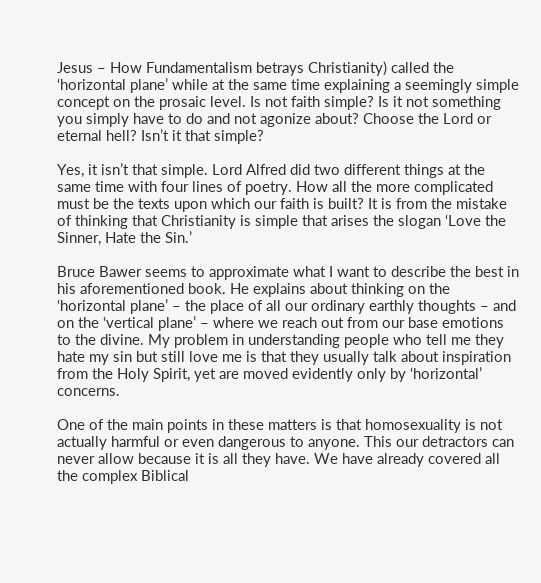Jesus – How Fundamentalism betrays Christianity) called the ‘horizontal plane’ while at the same time explaining a seemingly simple concept on the prosaic level. Is not faith simple? Is it not something you simply have to do and not agonize about? Choose the Lord or eternal hell? Isn’t it that simple?

Yes, it isn’t that simple. Lord Alfred did two different things at the same time with four lines of poetry. How all the more complicated must be the texts upon which our faith is built? It is from the mistake of thinking that Christianity is simple that arises the slogan ‘Love the Sinner, Hate the Sin.’

Bruce Bawer seems to approximate what I want to describe the best in his aforementioned book. He explains about thinking on the ‘horizontal plane’ – the place of all our ordinary earthly thoughts – and on the ‘vertical plane’ – where we reach out from our base emotions to the divine. My problem in understanding people who tell me they hate my sin but still love me is that they usually talk about inspiration from the Holy Spirit, yet are moved evidently only by ‘horizontal’ concerns.

One of the main points in these matters is that homosexuality is not actually harmful or even dangerous to anyone. This our detractors can never allow because it is all they have. We have already covered all the complex Biblical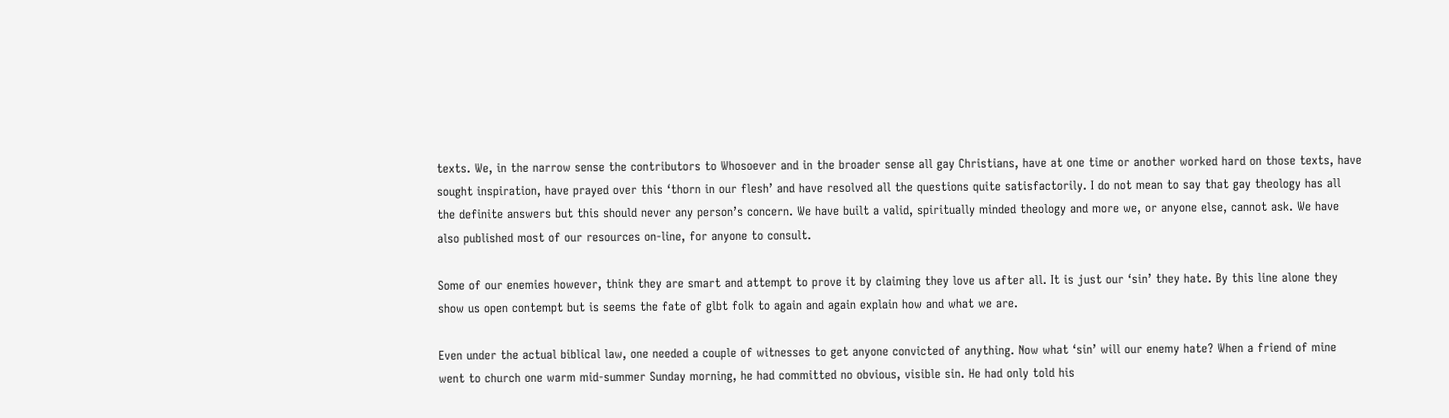texts. We, in the narrow sense the contributors to Whosoever and in the broader sense all gay Christians, have at one time or another worked hard on those texts, have sought inspiration, have prayed over this ‘thorn in our flesh’ and have resolved all the questions quite satisfactorily. I do not mean to say that gay theology has all the definite answers but this should never any person’s concern. We have built a valid, spiritually minded theology and more we, or anyone else, cannot ask. We have also published most of our resources on-line, for anyone to consult.

Some of our enemies however, think they are smart and attempt to prove it by claiming they love us after all. It is just our ‘sin’ they hate. By this line alone they show us open contempt but is seems the fate of glbt folk to again and again explain how and what we are.

Even under the actual biblical law, one needed a couple of witnesses to get anyone convicted of anything. Now what ‘sin’ will our enemy hate? When a friend of mine went to church one warm mid-summer Sunday morning, he had committed no obvious, visible sin. He had only told his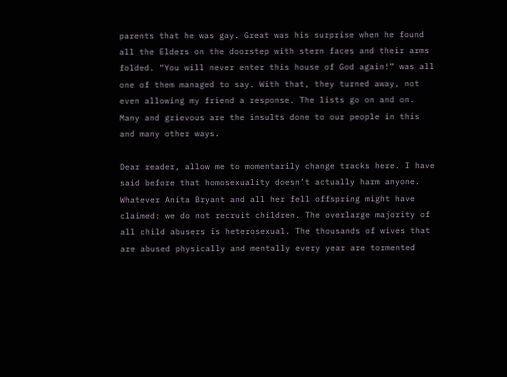parents that he was gay. Great was his surprise when he found all the Elders on the doorstep with stern faces and their arms folded. “You will never enter this house of God again!” was all one of them managed to say. With that, they turned away, not even allowing my friend a response. The lists go on and on. Many and grievous are the insults done to our people in this and many other ways.

Dear reader, allow me to momentarily change tracks here. I have said before that homosexuality doesn’t actually harm anyone. Whatever Anita Bryant and all her fell offspring might have claimed: we do not recruit children. The overlarge majority of all child abusers is heterosexual. The thousands of wives that are abused physically and mentally every year are tormented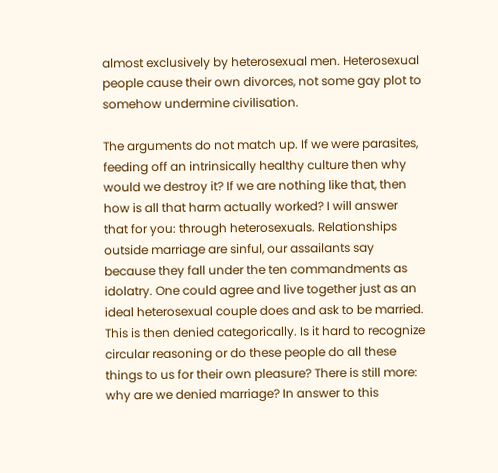almost exclusively by heterosexual men. Heterosexual people cause their own divorces, not some gay plot to somehow undermine civilisation.

The arguments do not match up. If we were parasites, feeding off an intrinsically healthy culture then why would we destroy it? If we are nothing like that, then how is all that harm actually worked? I will answer that for you: through heterosexuals. Relationships outside marriage are sinful, our assailants say because they fall under the ten commandments as idolatry. One could agree and live together just as an ideal heterosexual couple does and ask to be married. This is then denied categorically. Is it hard to recognize circular reasoning or do these people do all these things to us for their own pleasure? There is still more: why are we denied marriage? In answer to this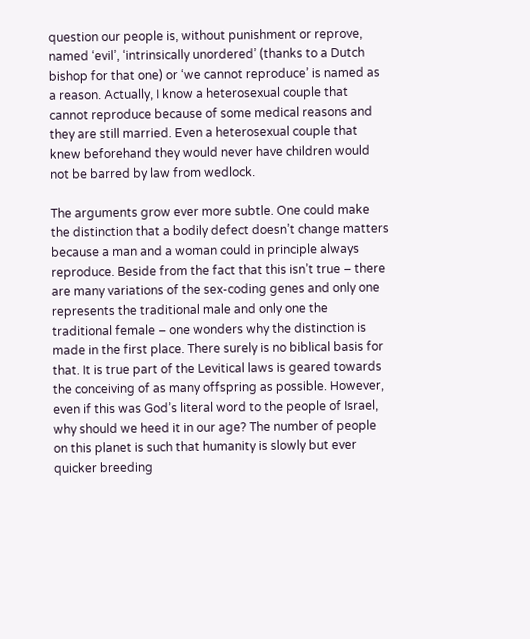question our people is, without punishment or reprove, named ‘evil’, ‘intrinsically unordered’ (thanks to a Dutch bishop for that one) or ‘we cannot reproduce’ is named as a reason. Actually, I know a heterosexual couple that cannot reproduce because of some medical reasons and they are still married. Even a heterosexual couple that knew beforehand they would never have children would not be barred by law from wedlock.

The arguments grow ever more subtle. One could make the distinction that a bodily defect doesn’t change matters because a man and a woman could in principle always reproduce. Beside from the fact that this isn’t true – there are many variations of the sex-coding genes and only one represents the traditional male and only one the traditional female – one wonders why the distinction is made in the first place. There surely is no biblical basis for that. It is true part of the Levitical laws is geared towards the conceiving of as many offspring as possible. However, even if this was God’s literal word to the people of Israel, why should we heed it in our age? The number of people on this planet is such that humanity is slowly but ever quicker breeding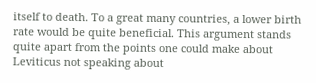itself to death. To a great many countries, a lower birth rate would be quite beneficial. This argument stands quite apart from the points one could make about Leviticus not speaking about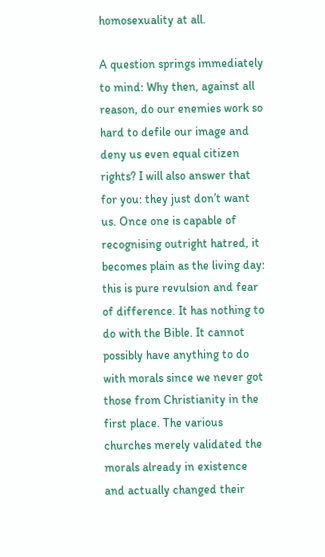homosexuality at all.

A question springs immediately to mind: Why then, against all reason, do our enemies work so hard to defile our image and deny us even equal citizen rights? I will also answer that for you: they just don’t want us. Once one is capable of recognising outright hatred, it becomes plain as the living day: this is pure revulsion and fear of difference. It has nothing to do with the Bible. It cannot possibly have anything to do with morals since we never got those from Christianity in the first place. The various churches merely validated the morals already in existence and actually changed their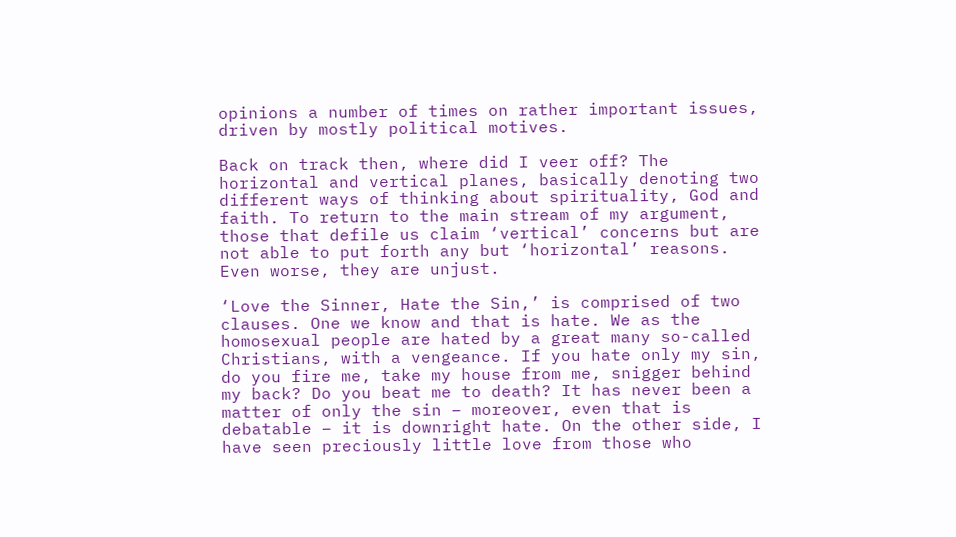opinions a number of times on rather important issues, driven by mostly political motives.

Back on track then, where did I veer off? The horizontal and vertical planes, basically denoting two different ways of thinking about spirituality, God and faith. To return to the main stream of my argument, those that defile us claim ‘vertical’ concerns but are not able to put forth any but ‘horizontal’ reasons. Even worse, they are unjust.

‘Love the Sinner, Hate the Sin,’ is comprised of two clauses. One we know and that is hate. We as the homosexual people are hated by a great many so-called Christians, with a vengeance. If you hate only my sin, do you fire me, take my house from me, snigger behind my back? Do you beat me to death? It has never been a matter of only the sin – moreover, even that is debatable – it is downright hate. On the other side, I have seen preciously little love from those who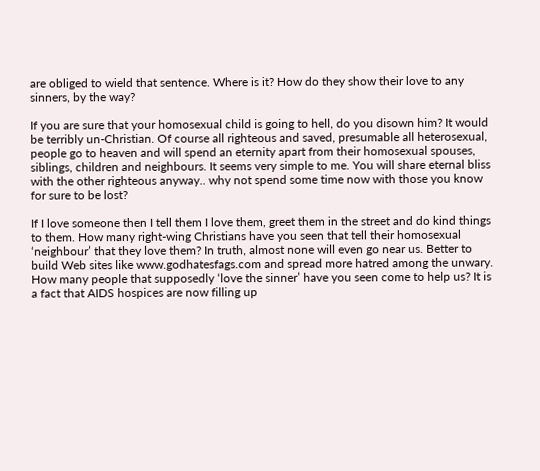are obliged to wield that sentence. Where is it? How do they show their love to any sinners, by the way?

If you are sure that your homosexual child is going to hell, do you disown him? It would be terribly un-Christian. Of course all righteous and saved, presumable all heterosexual, people go to heaven and will spend an eternity apart from their homosexual spouses, siblings, children and neighbours. It seems very simple to me. You will share eternal bliss with the other righteous anyway.. why not spend some time now with those you know for sure to be lost?

If I love someone then I tell them I love them, greet them in the street and do kind things to them. How many right-wing Christians have you seen that tell their homosexual ‘neighbour’ that they love them? In truth, almost none will even go near us. Better to build Web sites like www.godhatesfags.com and spread more hatred among the unwary. How many people that supposedly ‘love the sinner’ have you seen come to help us? It is a fact that AIDS hospices are now filling up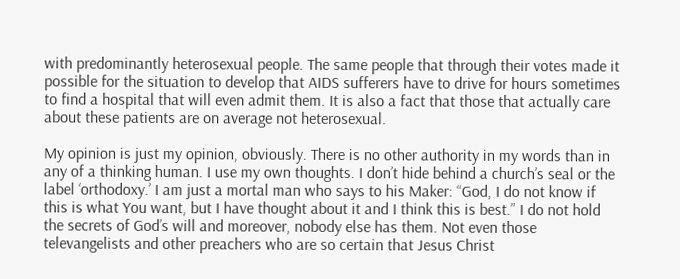with predominantly heterosexual people. The same people that through their votes made it possible for the situation to develop that AIDS sufferers have to drive for hours sometimes to find a hospital that will even admit them. It is also a fact that those that actually care about these patients are on average not heterosexual.

My opinion is just my opinion, obviously. There is no other authority in my words than in any of a thinking human. I use my own thoughts. I don’t hide behind a church’s seal or the label ‘orthodoxy.’ I am just a mortal man who says to his Maker: “God, I do not know if this is what You want, but I have thought about it and I think this is best.” I do not hold the secrets of God’s will and moreover, nobody else has them. Not even those televangelists and other preachers who are so certain that Jesus Christ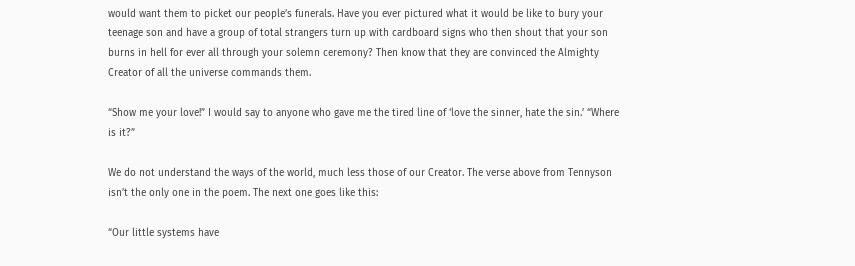would want them to picket our people’s funerals. Have you ever pictured what it would be like to bury your teenage son and have a group of total strangers turn up with cardboard signs who then shout that your son burns in hell for ever all through your solemn ceremony? Then know that they are convinced the Almighty Creator of all the universe commands them.

“Show me your love!” I would say to anyone who gave me the tired line of ‘love the sinner, hate the sin.’ “Where is it?”

We do not understand the ways of the world, much less those of our Creator. The verse above from Tennyson isn’t the only one in the poem. The next one goes like this:

“Our little systems have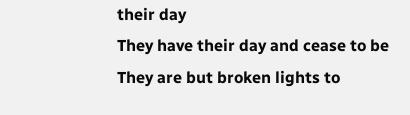their day
They have their day and cease to be
They are but broken lights to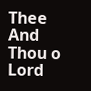Thee
And Thou o Lord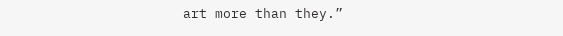art more than they.”